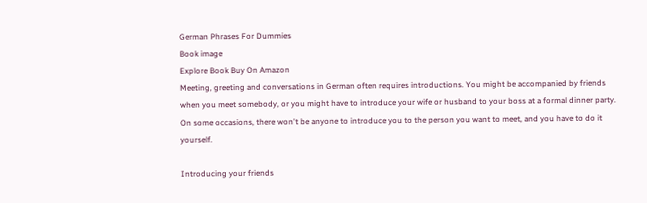German Phrases For Dummies
Book image
Explore Book Buy On Amazon
Meeting, greeting and conversations in German often requires introductions. You might be accompanied by friends when you meet somebody, or you might have to introduce your wife or husband to your boss at a formal dinner party. On some occasions, there won't be anyone to introduce you to the person you want to meet, and you have to do it yourself.

Introducing your friends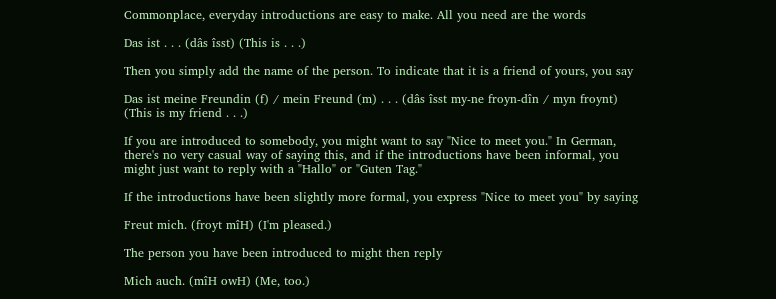Commonplace, everyday introductions are easy to make. All you need are the words

Das ist . . . (dâs îsst) (This is . . .)

Then you simply add the name of the person. To indicate that it is a friend of yours, you say

Das ist meine Freundin (f) / mein Freund (m) . . . (dâs îsst my-ne froyn-dîn / myn froynt) (This is my friend . . .)

If you are introduced to somebody, you might want to say "Nice to meet you." In German, there's no very casual way of saying this, and if the introductions have been informal, you might just want to reply with a "Hallo" or "Guten Tag."

If the introductions have been slightly more formal, you express "Nice to meet you" by saying

Freut mich. (froyt mîH) (I'm pleased.)

The person you have been introduced to might then reply

Mich auch. (mîH owH) (Me, too.)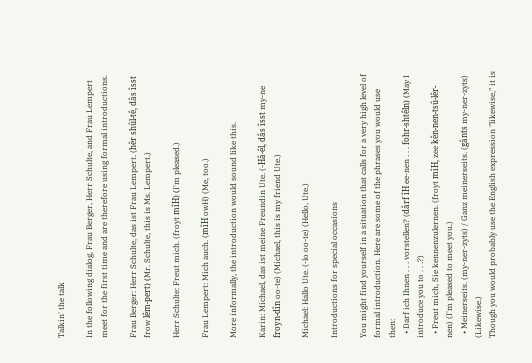Talkin' the talk

In the following dialog, Frau Berger, Herr Schulte, and Frau Lempert meet for the first time and are therefore using formal introductions.

Frau Berger: Herr Schulte, das ist Frau Lempert. (hêr shûl-tê, dâs îsst frow lêm-pert) (Mr. Schulte, this is Ms. Lempert.)

Herr Schulte: Freut mich. (froyt mîH) (I'm pleased.)

Frau Lempert: Mich auch. (mîH owH) (Me, too.)

More informally, the introduction would sound like this.

Karin: Michael, das ist meine Freundin Ute. (-Hâ-êl, dâs îsst my-ne froyn-dîn oo-te) (Michael, this is my friend Ute.)

Michael: Hallo Ute. (-lo oo-te) (Hello, Ute.)

Introductions for special occasions

You might find yourself in a situation that calls for a very high level of formal introduction. Here are some of the phrases you would use then:
  • Darf ich Ihnen . . . vorstellen? (dârf îH ee-nen . . . fohr-shtêln) (May I introduce you to . . .?)
  • Freut mich, Sie kennenzulernen. (froyt mîH, zee kên-nen-tsû-lêr-nen) (I'm pleased to meet you.)
  • Meinerseits. (my-ner-zyts) / Ganz meinerseits. (gânts my-ner-zyts) (Likewise.)
Though you would probably use the English expression "likewise," it is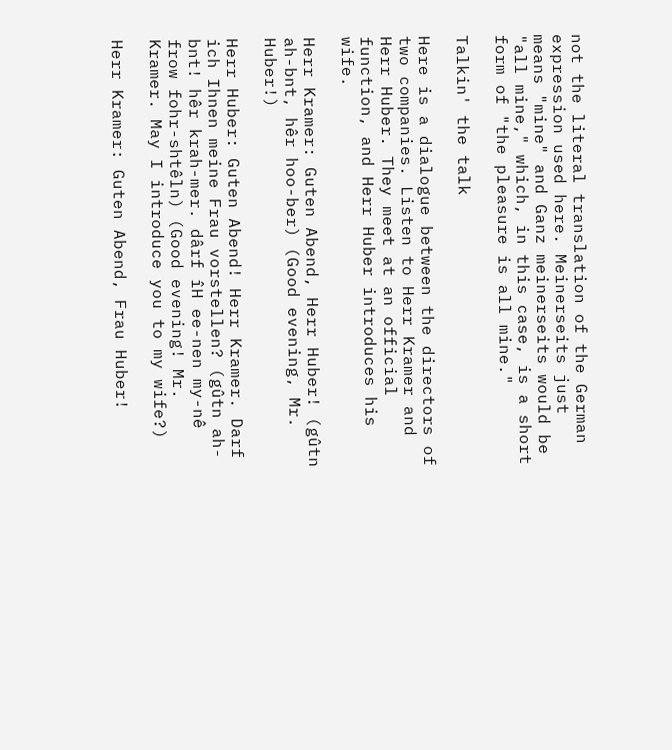not the literal translation of the German expression used here. Meinerseits just means "mine" and Ganz meinerseits would be "all mine," which, in this case, is a short form of "the pleasure is all mine."

Talkin' the talk

Here is a dialogue between the directors of two companies. Listen to Herr Kramer and Herr Huber. They meet at an official function, and Herr Huber introduces his wife.

Herr Kramer: Guten Abend, Herr Huber! (gûtn ah-bnt, hêr hoo-ber) (Good evening, Mr. Huber!)

Herr Huber: Guten Abend! Herr Kramer. Darf ich Ihnen meine Frau vorstellen? (gûtn ah-bnt! hêr krah-mer. dârf îH ee-nen my-nê frow fohr-shtêln) (Good evening! Mr. Kramer. May I introduce you to my wife?)

Herr Kramer: Guten Abend, Frau Huber!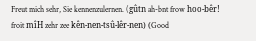Freut mich sehr, Sie kennenzulernen. (gûtn ah-bnt frow hoo-bêr! froit mîH zehr zee kên-nen-tsû-lêr-nen) (Good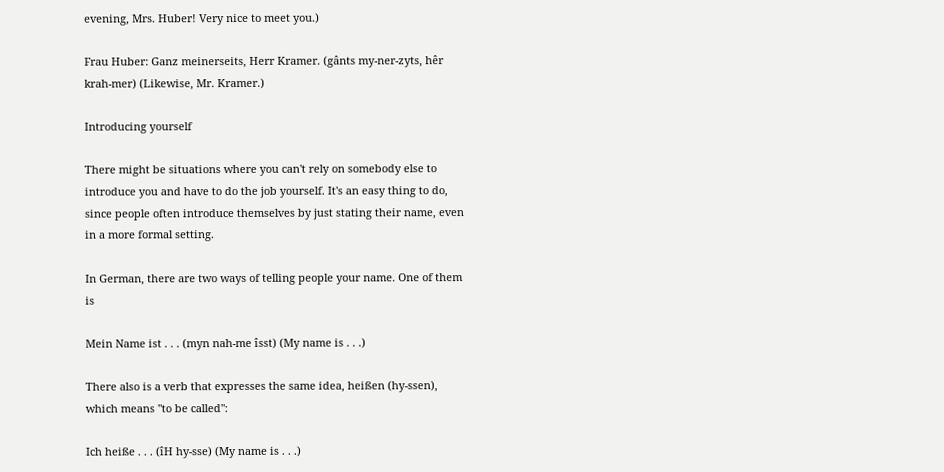evening, Mrs. Huber! Very nice to meet you.)

Frau Huber: Ganz meinerseits, Herr Kramer. (gânts my-ner-zyts, hêr krah-mer) (Likewise, Mr. Kramer.)

Introducing yourself

There might be situations where you can't rely on somebody else to introduce you and have to do the job yourself. It's an easy thing to do, since people often introduce themselves by just stating their name, even in a more formal setting.

In German, there are two ways of telling people your name. One of them is

Mein Name ist . . . (myn nah-me îsst) (My name is . . .)

There also is a verb that expresses the same idea, heißen (hy-ssen), which means "to be called":

Ich heiße . . . (îH hy-sse) (My name is . . .)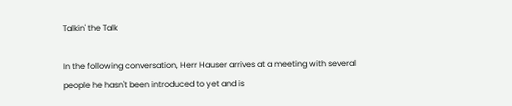Talkin' the Talk

In the following conversation, Herr Hauser arrives at a meeting with several people he hasn't been introduced to yet and is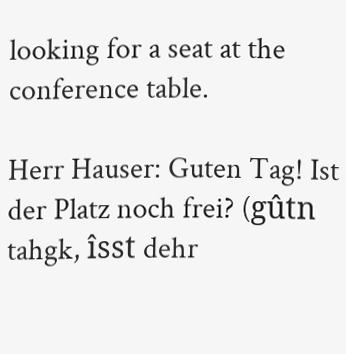looking for a seat at the conference table.

Herr Hauser: Guten Tag! Ist der Platz noch frei? (gûtn tahgk, îsst dehr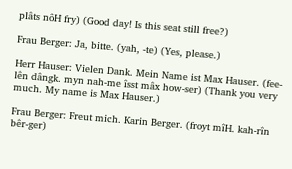plâts nôH fry) (Good day! Is this seat still free?)

Frau Berger: Ja, bitte. (yah, -te) (Yes, please.)

Herr Hauser: Vielen Dank. Mein Name ist Max Hauser. (fee-lên dângk. myn nah-me îsst mâx how-ser) (Thank you very much. My name is Max Hauser.)

Frau Berger: Freut mich. Karin Berger. (froyt mîH. kah-rîn bêr-ger)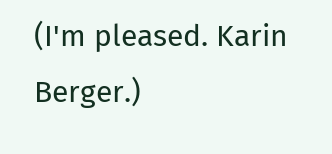(I'm pleased. Karin Berger.)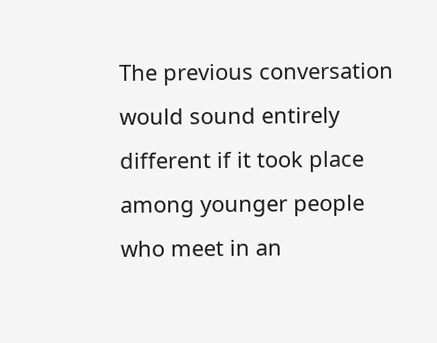The previous conversation would sound entirely different if it took place among younger people who meet in an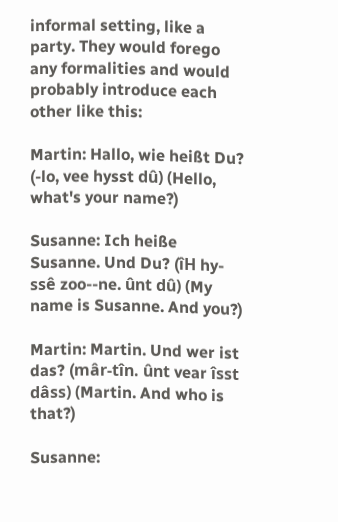informal setting, like a party. They would forego any formalities and would probably introduce each other like this:

Martin: Hallo, wie heißt Du? (-lo, vee hysst dû) (Hello, what's your name?)

Susanne: Ich heiße Susanne. Und Du? (îH hy-ssê zoo--ne. ûnt dû) (My name is Susanne. And you?)

Martin: Martin. Und wer ist das? (mâr-tîn. ûnt vear îsst dâss) (Martin. And who is that?)

Susanne: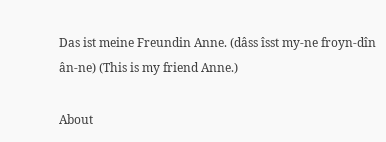Das ist meine Freundin Anne. (dâss îsst my-ne froyn-dîn ân-ne) (This is my friend Anne.)

About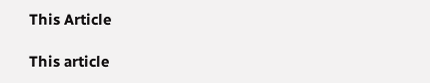This Article

This article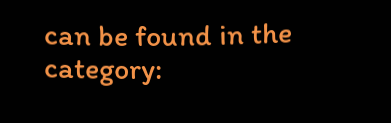can be found in the category: